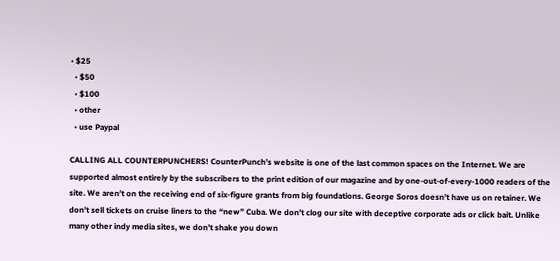• $25
  • $50
  • $100
  • other
  • use Paypal

CALLING ALL COUNTERPUNCHERS! CounterPunch’s website is one of the last common spaces on the Internet. We are supported almost entirely by the subscribers to the print edition of our magazine and by one-out-of-every-1000 readers of the site. We aren’t on the receiving end of six-figure grants from big foundations. George Soros doesn’t have us on retainer. We don’t sell tickets on cruise liners to the “new” Cuba. We don’t clog our site with deceptive corporate ads or click bait. Unlike many other indy media sites, we don’t shake you down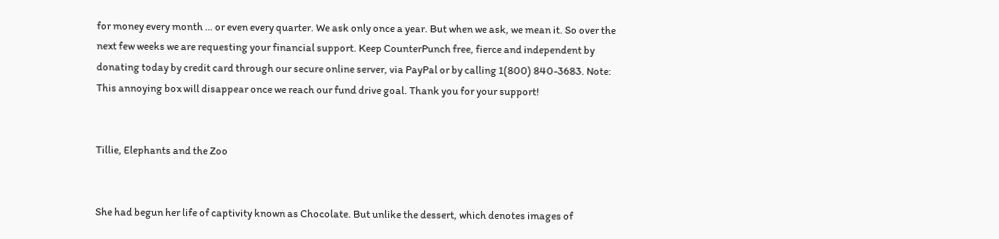for money every month … or even every quarter. We ask only once a year. But when we ask, we mean it. So over the next few weeks we are requesting your financial support. Keep CounterPunch free, fierce and independent by donating today by credit card through our secure online server, via PayPal or by calling 1(800) 840-3683. Note: This annoying box will disappear once we reach our fund drive goal. Thank you for your support!


Tillie, Elephants and the Zoo


She had begun her life of captivity known as Chocolate. But unlike the dessert, which denotes images of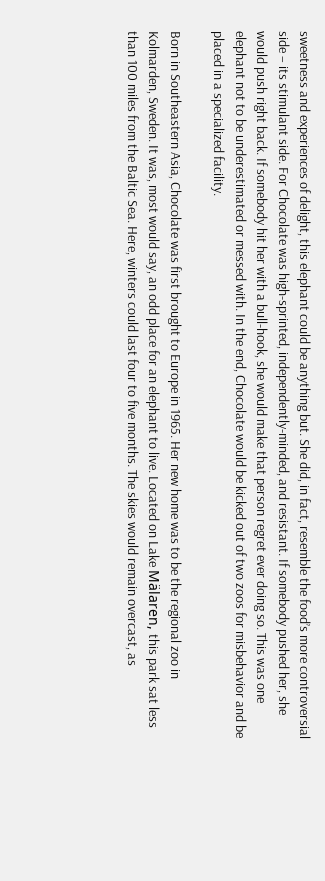sweetness and experiences of delight, this elephant could be anything but. She did, in fact, resemble the food’s more controversial side – its stimulant side. For Chocolate was high-sprinted, independently-minded, and resistant. If somebody pushed her, she would push right back. If somebody hit her with a bull-hook, she would make that person regret ever doing so. This was one elephant not to be underestimated or messed with. In the end, Chocolate would be kicked out of two zoos for misbehavior and be placed in a specialized facility.

Born in Southeastern Asia, Chocolate was first brought to Europe in 1965. Her new home was to be the regional zoo in Kolmarden, Sweden. It was, most would say, an odd place for an elephant to live. Located on Lake Mälaren, this park sat less than 100 miles from the Baltic Sea. Here, winters could last four to five months. The skies would remain overcast, as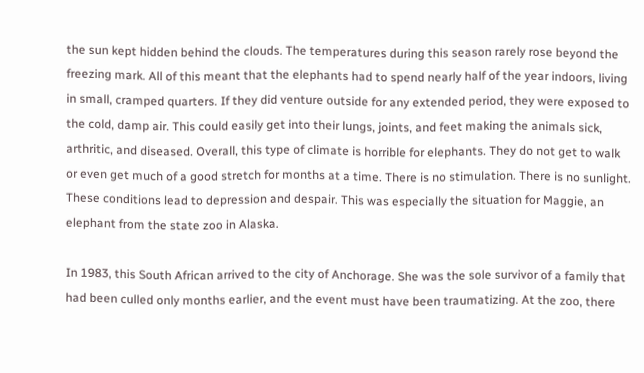the sun kept hidden behind the clouds. The temperatures during this season rarely rose beyond the freezing mark. All of this meant that the elephants had to spend nearly half of the year indoors, living in small, cramped quarters. If they did venture outside for any extended period, they were exposed to the cold, damp air. This could easily get into their lungs, joints, and feet making the animals sick, arthritic, and diseased. Overall, this type of climate is horrible for elephants. They do not get to walk or even get much of a good stretch for months at a time. There is no stimulation. There is no sunlight. These conditions lead to depression and despair. This was especially the situation for Maggie, an elephant from the state zoo in Alaska.

In 1983, this South African arrived to the city of Anchorage. She was the sole survivor of a family that had been culled only months earlier, and the event must have been traumatizing. At the zoo, there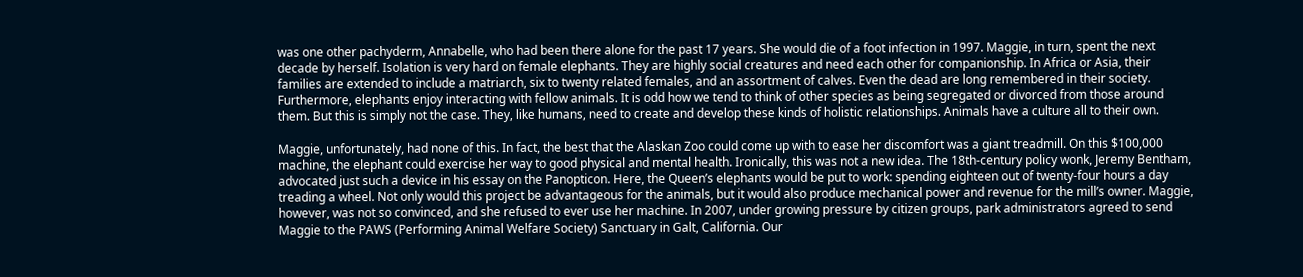was one other pachyderm, Annabelle, who had been there alone for the past 17 years. She would die of a foot infection in 1997. Maggie, in turn, spent the next decade by herself. Isolation is very hard on female elephants. They are highly social creatures and need each other for companionship. In Africa or Asia, their families are extended to include a matriarch, six to twenty related females, and an assortment of calves. Even the dead are long remembered in their society. Furthermore, elephants enjoy interacting with fellow animals. It is odd how we tend to think of other species as being segregated or divorced from those around them. But this is simply not the case. They, like humans, need to create and develop these kinds of holistic relationships. Animals have a culture all to their own.

Maggie, unfortunately, had none of this. In fact, the best that the Alaskan Zoo could come up with to ease her discomfort was a giant treadmill. On this $100,000 machine, the elephant could exercise her way to good physical and mental health. Ironically, this was not a new idea. The 18th-century policy wonk, Jeremy Bentham, advocated just such a device in his essay on the Panopticon. Here, the Queen’s elephants would be put to work: spending eighteen out of twenty-four hours a day treading a wheel. Not only would this project be advantageous for the animals, but it would also produce mechanical power and revenue for the mill’s owner. Maggie, however, was not so convinced, and she refused to ever use her machine. In 2007, under growing pressure by citizen groups, park administrators agreed to send Maggie to the PAWS (Performing Animal Welfare Society) Sanctuary in Galt, California. Our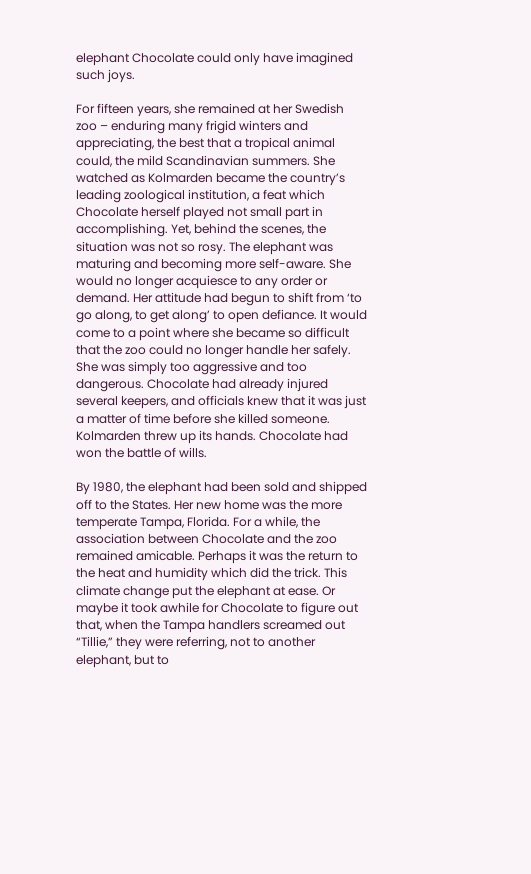elephant Chocolate could only have imagined such joys.

For fifteen years, she remained at her Swedish zoo – enduring many frigid winters and appreciating, the best that a tropical animal could, the mild Scandinavian summers. She watched as Kolmarden became the country’s leading zoological institution, a feat which Chocolate herself played not small part in accomplishing. Yet, behind the scenes, the situation was not so rosy. The elephant was maturing and becoming more self-aware. She would no longer acquiesce to any order or demand. Her attitude had begun to shift from ‘to go along, to get along’ to open defiance. It would come to a point where she became so difficult that the zoo could no longer handle her safely. She was simply too aggressive and too dangerous. Chocolate had already injured several keepers, and officials knew that it was just a matter of time before she killed someone. Kolmarden threw up its hands. Chocolate had won the battle of wills.

By 1980, the elephant had been sold and shipped off to the States. Her new home was the more temperate Tampa, Florida. For a while, the association between Chocolate and the zoo remained amicable. Perhaps it was the return to the heat and humidity which did the trick. This climate change put the elephant at ease. Or maybe it took awhile for Chocolate to figure out that, when the Tampa handlers screamed out “Tillie,” they were referring, not to another elephant, but to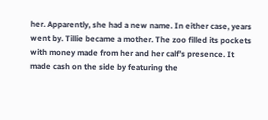her. Apparently, she had a new name. In either case, years went by. Tillie became a mother. The zoo filled its pockets with money made from her and her calf’s presence. It made cash on the side by featuring the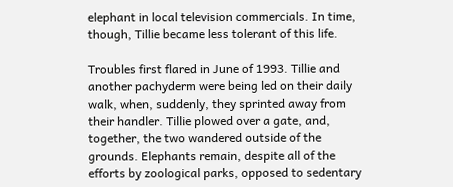elephant in local television commercials. In time, though, Tillie became less tolerant of this life.

Troubles first flared in June of 1993. Tillie and another pachyderm were being led on their daily walk, when, suddenly, they sprinted away from their handler. Tillie plowed over a gate, and, together, the two wandered outside of the grounds. Elephants remain, despite all of the efforts by zoological parks, opposed to sedentary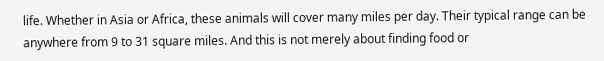life. Whether in Asia or Africa, these animals will cover many miles per day. Their typical range can be anywhere from 9 to 31 square miles. And this is not merely about finding food or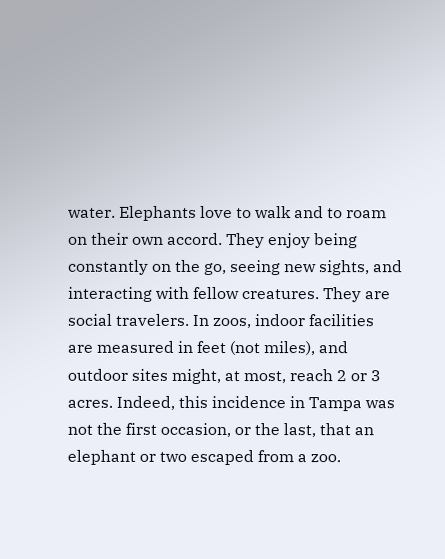water. Elephants love to walk and to roam on their own accord. They enjoy being constantly on the go, seeing new sights, and interacting with fellow creatures. They are social travelers. In zoos, indoor facilities are measured in feet (not miles), and outdoor sites might, at most, reach 2 or 3 acres. Indeed, this incidence in Tampa was not the first occasion, or the last, that an elephant or two escaped from a zoo.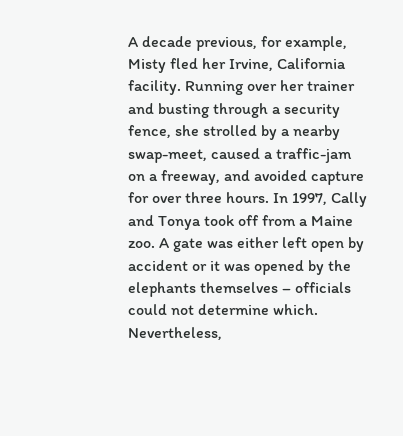A decade previous, for example, Misty fled her Irvine, California facility. Running over her trainer and busting through a security fence, she strolled by a nearby swap-meet, caused a traffic-jam on a freeway, and avoided capture for over three hours. In 1997, Cally and Tonya took off from a Maine zoo. A gate was either left open by accident or it was opened by the elephants themselves – officials could not determine which. Nevertheless,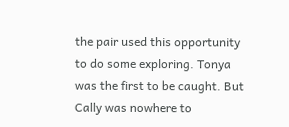the pair used this opportunity to do some exploring. Tonya was the first to be caught. But Cally was nowhere to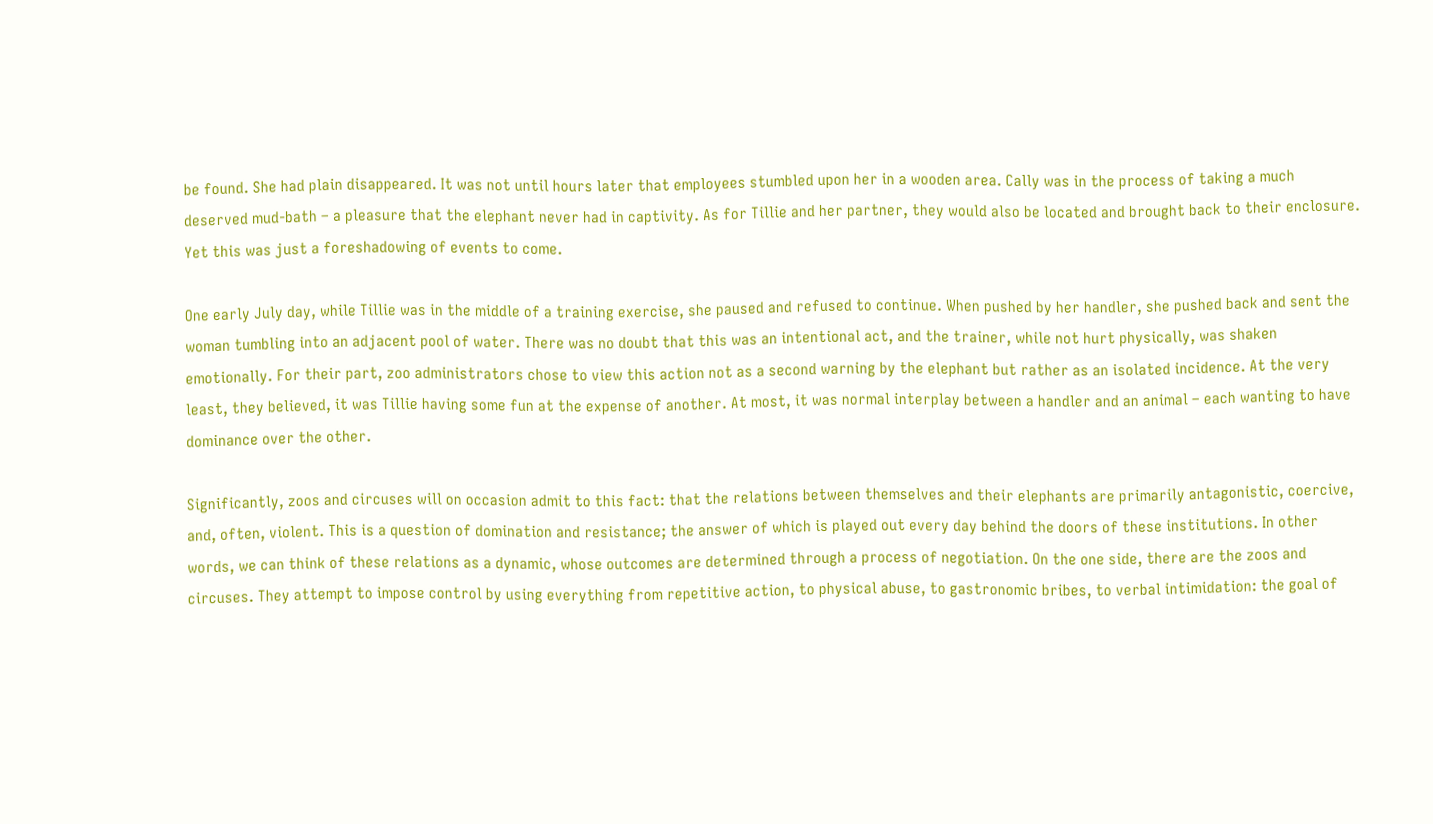be found. She had plain disappeared. It was not until hours later that employees stumbled upon her in a wooden area. Cally was in the process of taking a much deserved mud-bath – a pleasure that the elephant never had in captivity. As for Tillie and her partner, they would also be located and brought back to their enclosure. Yet this was just a foreshadowing of events to come.

One early July day, while Tillie was in the middle of a training exercise, she paused and refused to continue. When pushed by her handler, she pushed back and sent the woman tumbling into an adjacent pool of water. There was no doubt that this was an intentional act, and the trainer, while not hurt physically, was shaken emotionally. For their part, zoo administrators chose to view this action not as a second warning by the elephant but rather as an isolated incidence. At the very least, they believed, it was Tillie having some fun at the expense of another. At most, it was normal interplay between a handler and an animal – each wanting to have dominance over the other.

Significantly, zoos and circuses will on occasion admit to this fact: that the relations between themselves and their elephants are primarily antagonistic, coercive, and, often, violent. This is a question of domination and resistance; the answer of which is played out every day behind the doors of these institutions. In other words, we can think of these relations as a dynamic, whose outcomes are determined through a process of negotiation. On the one side, there are the zoos and circuses. They attempt to impose control by using everything from repetitive action, to physical abuse, to gastronomic bribes, to verbal intimidation: the goal of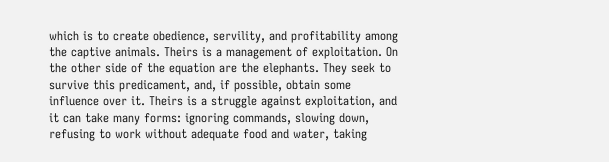which is to create obedience, servility, and profitability among the captive animals. Theirs is a management of exploitation. On the other side of the equation are the elephants. They seek to survive this predicament, and, if possible, obtain some influence over it. Theirs is a struggle against exploitation, and it can take many forms: ignoring commands, slowing down, refusing to work without adequate food and water, taking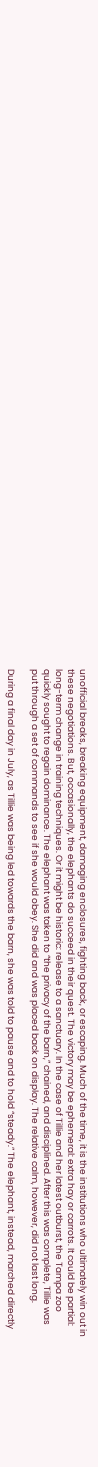unofficial breaks, breaking equipment, damaging enclosures, fighting back, or escaping. Much of the time, it is the institutions who ultimately win out in these negotiations. But, occasionally, the elephants do succeed in their quest. The victory may be ephemeral: extra hay or carrots. It could be partial: long-term change in training techniques. Or it might be historic: release to a sanctuary. In the case of Tillie and her latest outburst, the Tampa zoo quickly sought to regain dominance. The elephant was taken to “the privacy of the barn,” chained, and disciplined. After this was complete, Tillie was put through a set of commands to see if she would obey. She did and was placed back on display. The relative calm, however, did not last long.

During a final day in July, as Tillie was being led towards the barn, she was told to pause and to hold “steady.” The elephant, instead, marched directly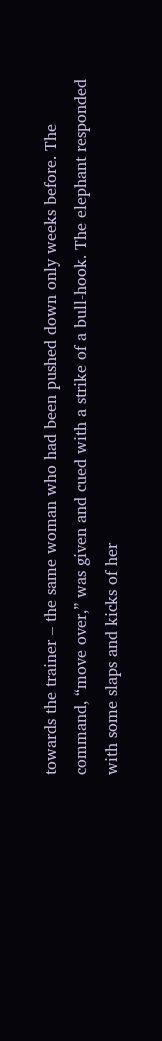towards the trainer – the same woman who had been pushed down only weeks before. The command, “move over,” was given and cued with a strike of a bull-hook. The elephant responded with some slaps and kicks of her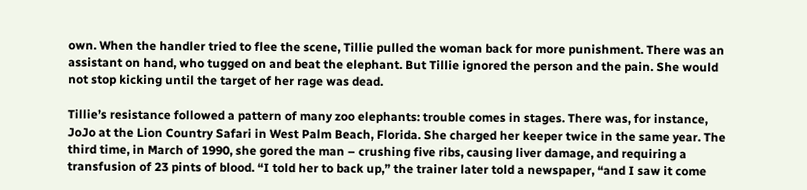own. When the handler tried to flee the scene, Tillie pulled the woman back for more punishment. There was an assistant on hand, who tugged on and beat the elephant. But Tillie ignored the person and the pain. She would not stop kicking until the target of her rage was dead.

Tillie’s resistance followed a pattern of many zoo elephants: trouble comes in stages. There was, for instance, JoJo at the Lion Country Safari in West Palm Beach, Florida. She charged her keeper twice in the same year. The third time, in March of 1990, she gored the man – crushing five ribs, causing liver damage, and requiring a transfusion of 23 pints of blood. “I told her to back up,” the trainer later told a newspaper, “and I saw it come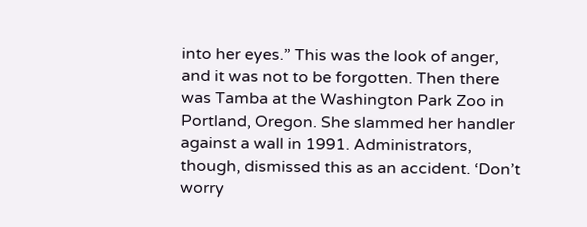into her eyes.” This was the look of anger, and it was not to be forgotten. Then there was Tamba at the Washington Park Zoo in Portland, Oregon. She slammed her handler against a wall in 1991. Administrators, though, dismissed this as an accident. ‘Don’t worry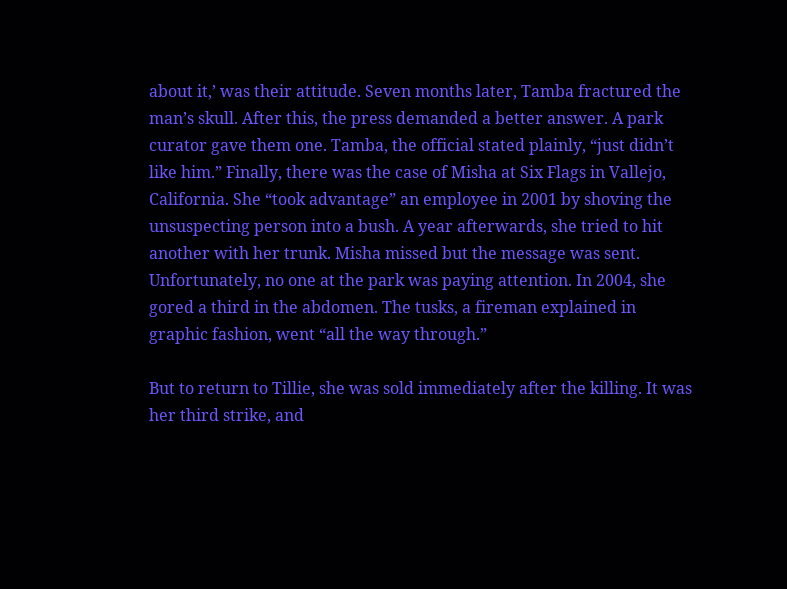about it,’ was their attitude. Seven months later, Tamba fractured the man’s skull. After this, the press demanded a better answer. A park curator gave them one. Tamba, the official stated plainly, “just didn’t like him.” Finally, there was the case of Misha at Six Flags in Vallejo, California. She “took advantage” an employee in 2001 by shoving the unsuspecting person into a bush. A year afterwards, she tried to hit another with her trunk. Misha missed but the message was sent. Unfortunately, no one at the park was paying attention. In 2004, she gored a third in the abdomen. The tusks, a fireman explained in graphic fashion, went “all the way through.”

But to return to Tillie, she was sold immediately after the killing. It was her third strike, and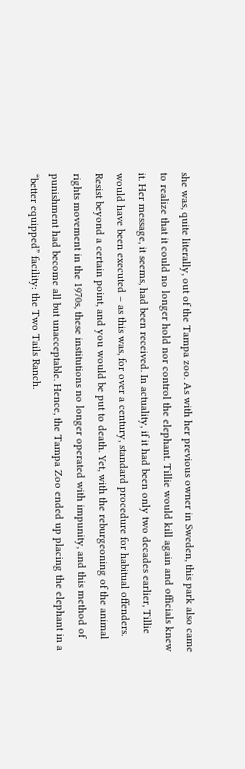she was, quite literally, out of the Tampa zoo. As with her previous owner in Sweden, this park also came to realize that it could no longer hold nor control the elephant. Tillie would kill again and officials knew it. Her message, it seems, had been received. In actuality, if it had been only two decades earlier, Tillie would have been executed – as this was, for over a century, standard procedure for habitual offenders. Resist beyond a certain point, and you would be put to death. Yet, with the reburgeoning of the animal rights movement in the 1970s, these institutions no longer operated with impunity, and this method of punishment had become all but unacceptable. Hence, the Tampa Zoo ended up placing the elephant in a “better equipped” facility: the Two Tails Ranch.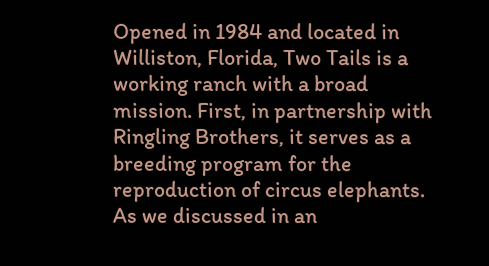Opened in 1984 and located in Williston, Florida, Two Tails is a working ranch with a broad mission. First, in partnership with Ringling Brothers, it serves as a breeding program for the reproduction of circus elephants. As we discussed in an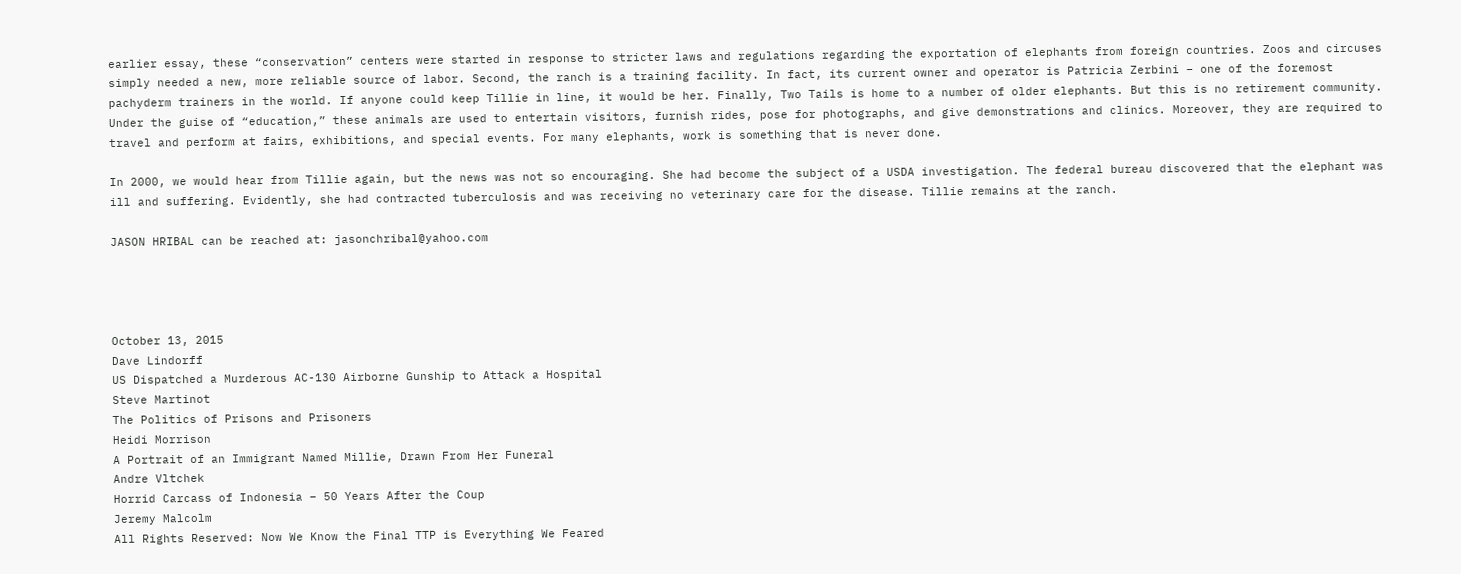earlier essay, these “conservation” centers were started in response to stricter laws and regulations regarding the exportation of elephants from foreign countries. Zoos and circuses simply needed a new, more reliable source of labor. Second, the ranch is a training facility. In fact, its current owner and operator is Patricia Zerbini – one of the foremost pachyderm trainers in the world. If anyone could keep Tillie in line, it would be her. Finally, Two Tails is home to a number of older elephants. But this is no retirement community. Under the guise of “education,” these animals are used to entertain visitors, furnish rides, pose for photographs, and give demonstrations and clinics. Moreover, they are required to travel and perform at fairs, exhibitions, and special events. For many elephants, work is something that is never done.

In 2000, we would hear from Tillie again, but the news was not so encouraging. She had become the subject of a USDA investigation. The federal bureau discovered that the elephant was ill and suffering. Evidently, she had contracted tuberculosis and was receiving no veterinary care for the disease. Tillie remains at the ranch.

JASON HRIBAL can be reached at: jasonchribal@yahoo.com




October 13, 2015
Dave Lindorff
US Dispatched a Murderous AC-130 Airborne Gunship to Attack a Hospital
Steve Martinot
The Politics of Prisons and Prisoners
Heidi Morrison
A Portrait of an Immigrant Named Millie, Drawn From Her Funeral
Andre Vltchek
Horrid Carcass of Indonesia – 50 Years After the Coup
Jeremy Malcolm
All Rights Reserved: Now We Know the Final TTP is Everything We Feared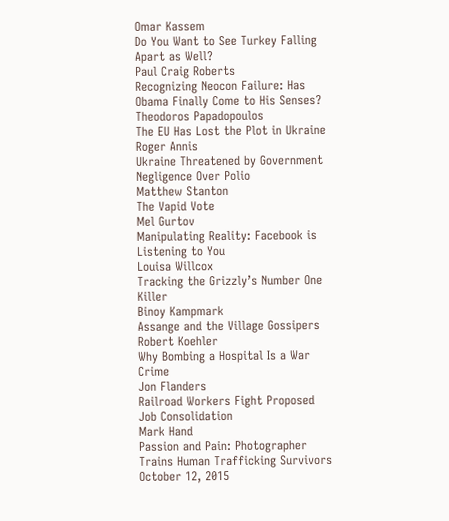Omar Kassem
Do You Want to See Turkey Falling Apart as Well?
Paul Craig Roberts
Recognizing Neocon Failure: Has Obama Finally Come to His Senses?
Theodoros Papadopoulos
The EU Has Lost the Plot in Ukraine
Roger Annis
Ukraine Threatened by Government Negligence Over Polio
Matthew Stanton
The Vapid Vote
Mel Gurtov
Manipulating Reality: Facebook is Listening to You
Louisa Willcox
Tracking the Grizzly’s Number One Killer
Binoy Kampmark
Assange and the Village Gossipers
Robert Koehler
Why Bombing a Hospital Is a War Crime
Jon Flanders
Railroad Workers Fight Proposed Job Consolidation
Mark Hand
Passion and Pain: Photographer Trains Human Trafficking Survivors
October 12, 2015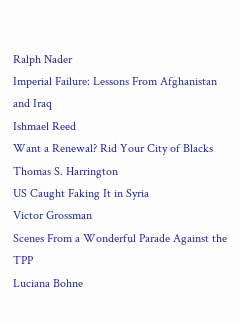Ralph Nader
Imperial Failure: Lessons From Afghanistan and Iraq
Ishmael Reed
Want a Renewal? Rid Your City of Blacks
Thomas S. Harrington
US Caught Faking It in Syria
Victor Grossman
Scenes From a Wonderful Parade Against the TPP
Luciana Bohne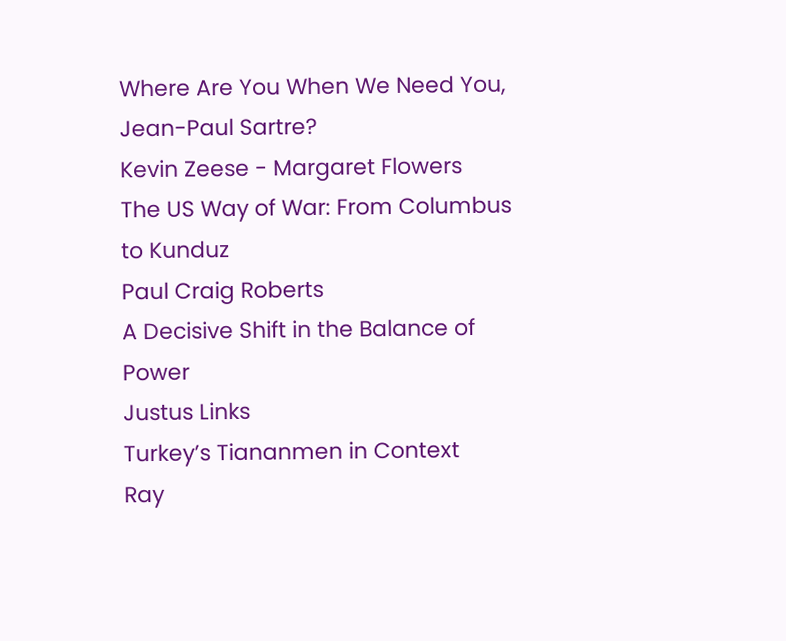Where Are You When We Need You, Jean-Paul Sartre?
Kevin Zeese - Margaret Flowers
The US Way of War: From Columbus to Kunduz
Paul Craig Roberts
A Decisive Shift in the Balance of Power
Justus Links
Turkey’s Tiananmen in Context
Ray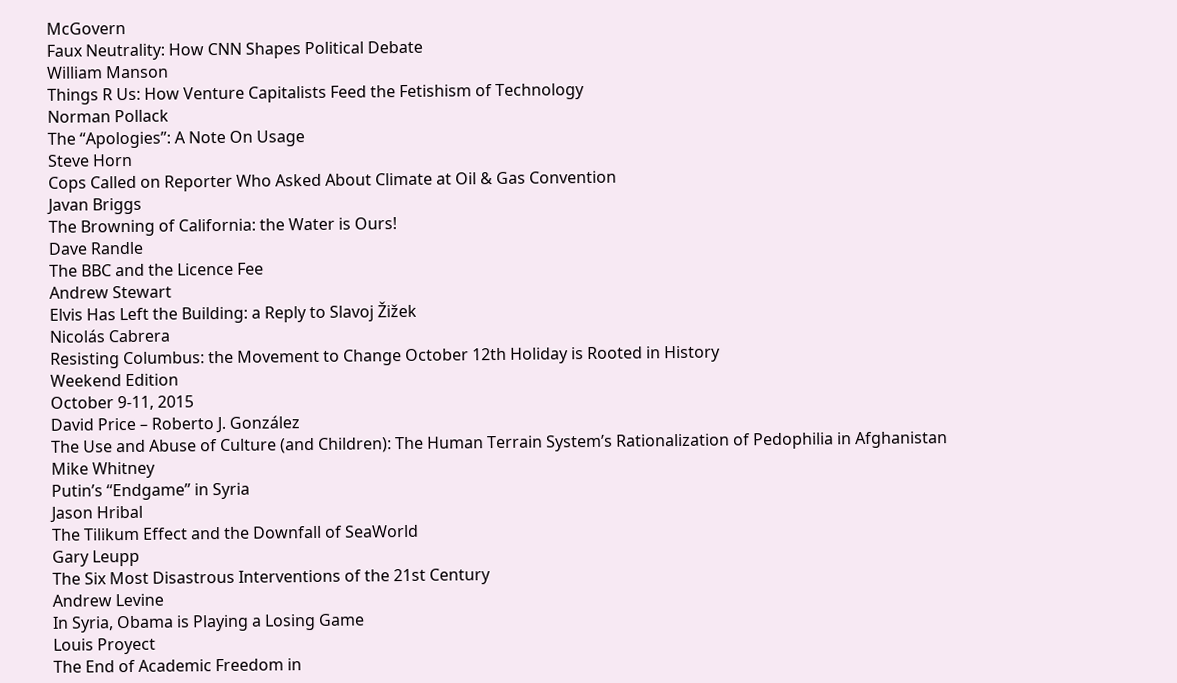McGovern
Faux Neutrality: How CNN Shapes Political Debate
William Manson
Things R Us: How Venture Capitalists Feed the Fetishism of Technology
Norman Pollack
The “Apologies”: A Note On Usage
Steve Horn
Cops Called on Reporter Who Asked About Climate at Oil & Gas Convention
Javan Briggs
The Browning of California: the Water is Ours!
Dave Randle
The BBC and the Licence Fee
Andrew Stewart
Elvis Has Left the Building: a Reply to Slavoj Žižek
Nicolás Cabrera
Resisting Columbus: the Movement to Change October 12th Holiday is Rooted in History
Weekend Edition
October 9-11, 2015
David Price – Roberto J. González
The Use and Abuse of Culture (and Children): The Human Terrain System’s Rationalization of Pedophilia in Afghanistan
Mike Whitney
Putin’s “Endgame” in Syria
Jason Hribal
The Tilikum Effect and the Downfall of SeaWorld
Gary Leupp
The Six Most Disastrous Interventions of the 21st Century
Andrew Levine
In Syria, Obama is Playing a Losing Game
Louis Proyect
The End of Academic Freedom in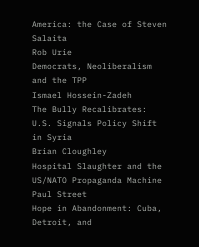America: the Case of Steven Salaita
Rob Urie
Democrats, Neoliberalism and the TPP
Ismael Hossein-Zadeh
The Bully Recalibrates: U.S. Signals Policy Shift in Syria
Brian Cloughley
Hospital Slaughter and the US/NATO Propaganda Machine
Paul Street
Hope in Abandonment: Cuba, Detroit, and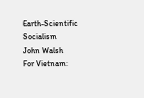Earth-Scientific Socialism
John Walsh
For Vietnam: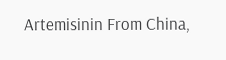Artemisinin From China,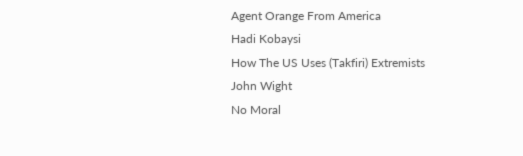Agent Orange From America
Hadi Kobaysi
How The US Uses (Takfiri) Extremists
John Wight
No Moral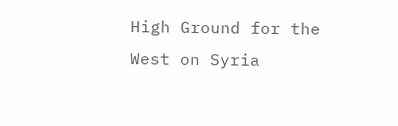High Ground for the West on Syria